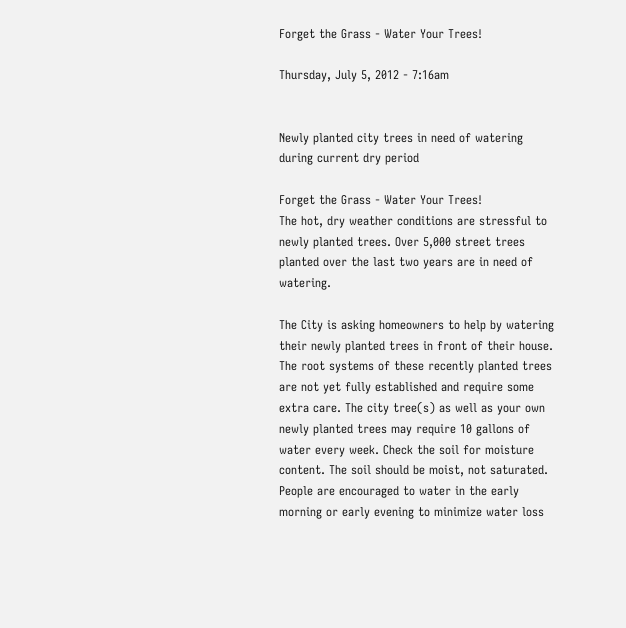Forget the Grass - Water Your Trees!

Thursday, July 5, 2012 - 7:16am


Newly planted city trees in need of watering during current dry period

Forget the Grass - Water Your Trees!
The hot, dry weather conditions are stressful to newly planted trees. Over 5,000 street trees planted over the last two years are in need of watering.

The City is asking homeowners to help by watering their newly planted trees in front of their house. The root systems of these recently planted trees are not yet fully established and require some extra care. The city tree(s) as well as your own newly planted trees may require 10 gallons of water every week. Check the soil for moisture content. The soil should be moist, not saturated. People are encouraged to water in the early morning or early evening to minimize water loss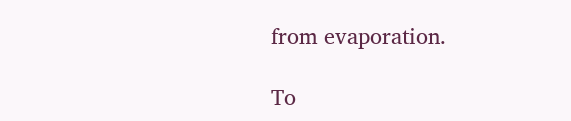from evaporation.

To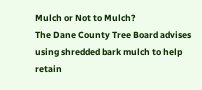Mulch or Not to Mulch?
The Dane County Tree Board advises using shredded bark mulch to help retain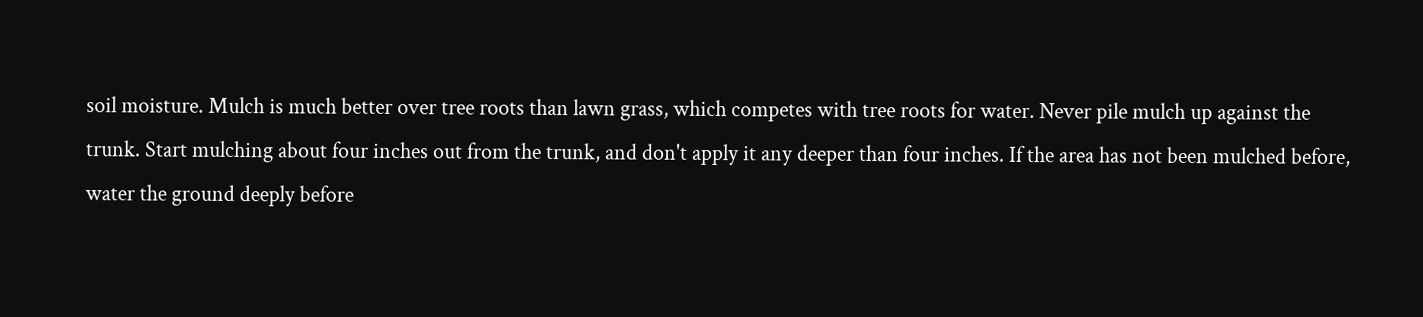soil moisture. Mulch is much better over tree roots than lawn grass, which competes with tree roots for water. Never pile mulch up against the trunk. Start mulching about four inches out from the trunk, and don't apply it any deeper than four inches. If the area has not been mulched before, water the ground deeply before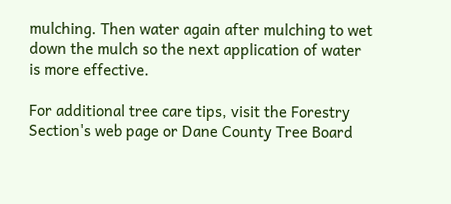mulching. Then water again after mulching to wet down the mulch so the next application of water is more effective.

For additional tree care tips, visit the Forestry Section's web page or Dane County Tree Board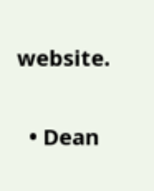website.

  • Dean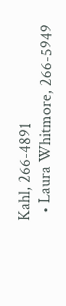Kahl, 266-4891
  • Laura Whitmore, 266-5949